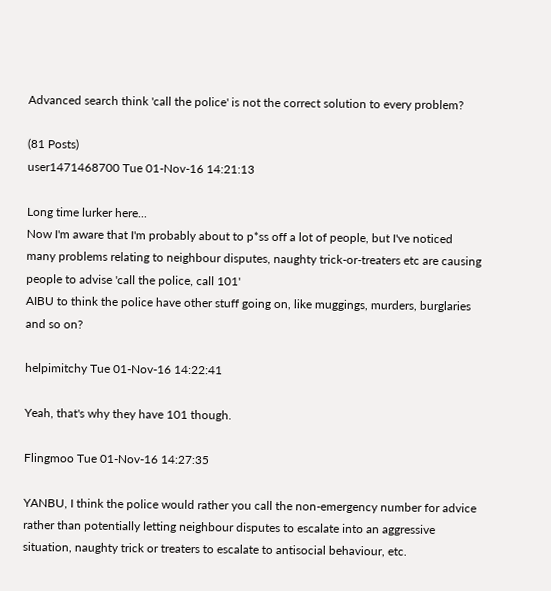Advanced search think 'call the police' is not the correct solution to every problem?

(81 Posts)
user1471468700 Tue 01-Nov-16 14:21:13

Long time lurker here...
Now I'm aware that I'm probably about to p*ss off a lot of people, but I've noticed many problems relating to neighbour disputes, naughty trick-or-treaters etc are causing people to advise 'call the police, call 101'
AIBU to think the police have other stuff going on, like muggings, murders, burglaries and so on?

helpimitchy Tue 01-Nov-16 14:22:41

Yeah, that's why they have 101 though.

Flingmoo Tue 01-Nov-16 14:27:35

YANBU, I think the police would rather you call the non-emergency number for advice rather than potentially letting neighbour disputes to escalate into an aggressive situation, naughty trick or treaters to escalate to antisocial behaviour, etc.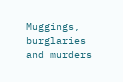Muggings, burglaries and murders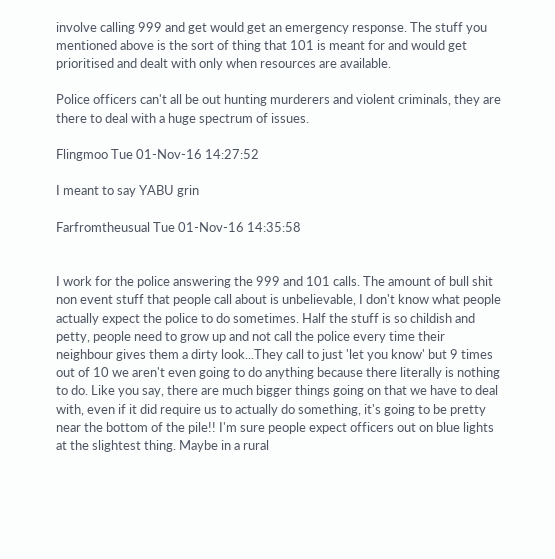involve calling 999 and get would get an emergency response. The stuff you mentioned above is the sort of thing that 101 is meant for and would get prioritised and dealt with only when resources are available.

Police officers can't all be out hunting murderers and violent criminals, they are there to deal with a huge spectrum of issues.

Flingmoo Tue 01-Nov-16 14:27:52

I meant to say YABU grin

Farfromtheusual Tue 01-Nov-16 14:35:58


I work for the police answering the 999 and 101 calls. The amount of bull shit non event stuff that people call about is unbelievable, I don't know what people actually expect the police to do sometimes. Half the stuff is so childish and petty, people need to grow up and not call the police every time their neighbour gives them a dirty look...They call to just 'let you know' but 9 times out of 10 we aren't even going to do anything because there literally is nothing to do. Like you say, there are much bigger things going on that we have to deal with, even if it did require us to actually do something, it's going to be pretty near the bottom of the pile!! I'm sure people expect officers out on blue lights at the slightest thing. Maybe in a rural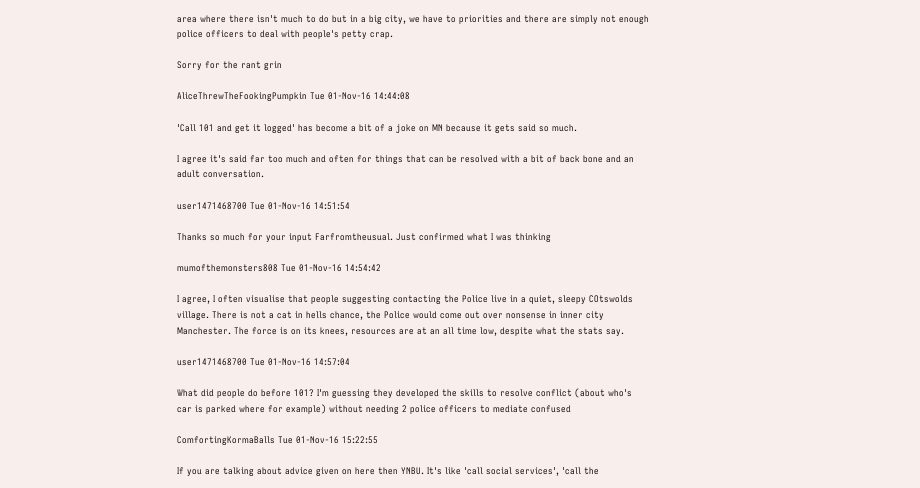area where there isn't much to do but in a big city, we have to priorities and there are simply not enough police officers to deal with people's petty crap.

Sorry for the rant grin

AliceThrewTheFookingPumpkin Tue 01-Nov-16 14:44:08

'Call 101 and get it logged' has become a bit of a joke on MN because it gets said so much.

I agree it's said far too much and often for things that can be resolved with a bit of back bone and an adult conversation.

user1471468700 Tue 01-Nov-16 14:51:54

Thanks so much for your input Farfromtheusual. Just confirmed what I was thinking

mumofthemonsters808 Tue 01-Nov-16 14:54:42

I agree, I often visualise that people suggesting contacting the Police live in a quiet, sleepy COtswolds village. There is not a cat in hells chance, the Police would come out over nonsense in inner city Manchester. The force is on its knees, resources are at an all time low, despite what the stats say.

user1471468700 Tue 01-Nov-16 14:57:04

What did people do before 101? I'm guessing they developed the skills to resolve conflict (about who's car is parked where for example) without needing 2 police officers to mediate confused

ComfortingKormaBalls Tue 01-Nov-16 15:22:55

If you are talking about advice given on here then YNBU. It's like 'call social services', 'call the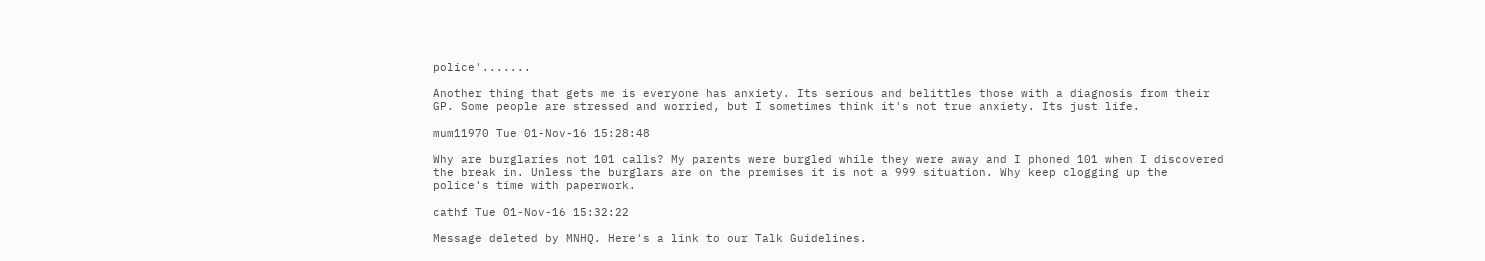police'.......

Another thing that gets me is everyone has anxiety. Its serious and belittles those with a diagnosis from their GP. Some people are stressed and worried, but I sometimes think it's not true anxiety. Its just life.

mum11970 Tue 01-Nov-16 15:28:48

Why are burglaries not 101 calls? My parents were burgled while they were away and I phoned 101 when I discovered the break in. Unless the burglars are on the premises it is not a 999 situation. Why keep clogging up the police's time with paperwork.

cathf Tue 01-Nov-16 15:32:22

Message deleted by MNHQ. Here's a link to our Talk Guidelines.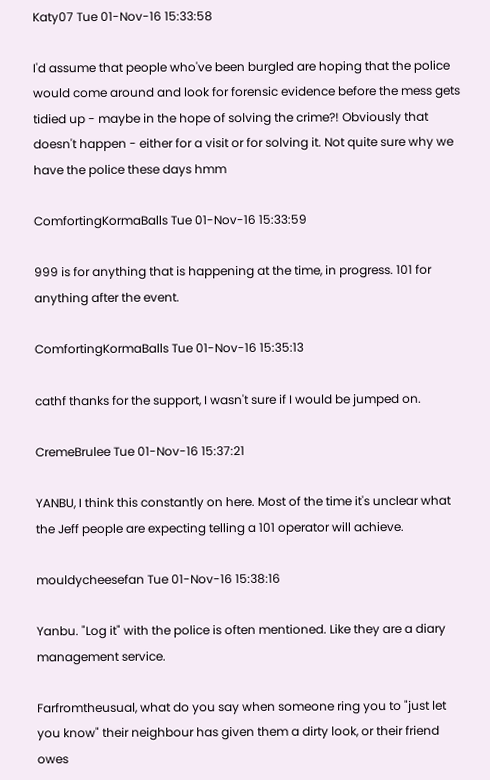Katy07 Tue 01-Nov-16 15:33:58

I'd assume that people who've been burgled are hoping that the police would come around and look for forensic evidence before the mess gets tidied up - maybe in the hope of solving the crime?! Obviously that doesn't happen - either for a visit or for solving it. Not quite sure why we have the police these days hmm

ComfortingKormaBalls Tue 01-Nov-16 15:33:59

999 is for anything that is happening at the time, in progress. 101 for anything after the event.

ComfortingKormaBalls Tue 01-Nov-16 15:35:13

cathf thanks for the support, I wasn't sure if I would be jumped on.

CremeBrulee Tue 01-Nov-16 15:37:21

YANBU, I think this constantly on here. Most of the time it's unclear what the Jeff people are expecting telling a 101 operator will achieve.

mouldycheesefan Tue 01-Nov-16 15:38:16

Yanbu. "Log it" with the police is often mentioned. Like they are a diary management service.

Farfromtheusual, what do you say when someone ring you to "just let you know" their neighbour has given them a dirty look, or their friend owes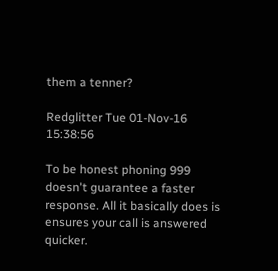them a tenner?

Redglitter Tue 01-Nov-16 15:38:56

To be honest phoning 999 doesn't guarantee a faster response. All it basically does is ensures your call is answered quicker.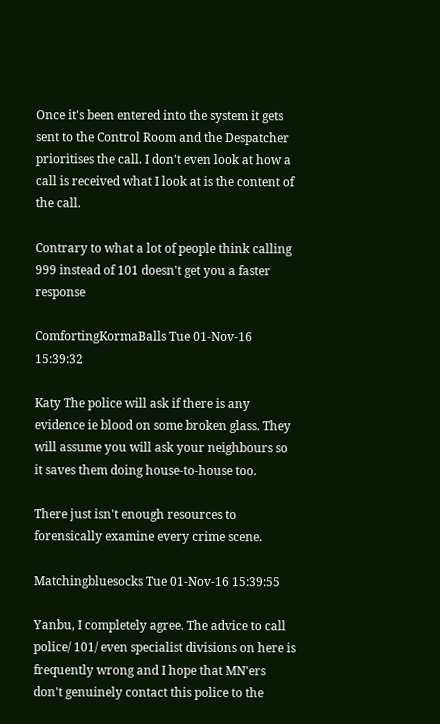Once it's been entered into the system it gets sent to the Control Room and the Despatcher prioritises the call. I don't even look at how a call is received what I look at is the content of the call.

Contrary to what a lot of people think calling 999 instead of 101 doesn't get you a faster response

ComfortingKormaBalls Tue 01-Nov-16 15:39:32

Katy The police will ask if there is any evidence ie blood on some broken glass. They will assume you will ask your neighbours so it saves them doing house-to-house too.

There just isn't enough resources to forensically examine every crime scene.

Matchingbluesocks Tue 01-Nov-16 15:39:55

Yanbu, I completely agree. The advice to call police/ 101/ even specialist divisions on here is frequently wrong and I hope that MN'ers don't genuinely contact this police to the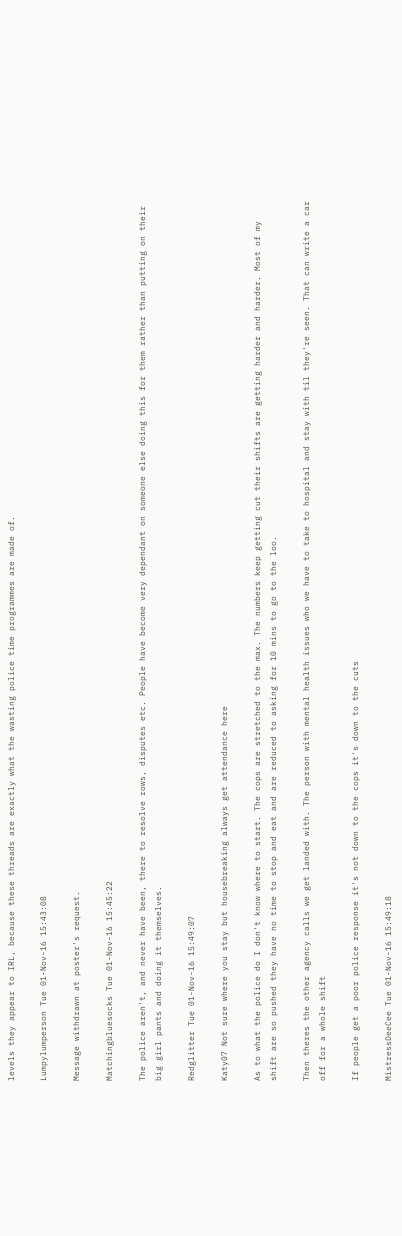levels they appear to IRL, because these threads are exactly what the wasting police time programmes are made of.

Lumpylumperson Tue 01-Nov-16 15:43:08

Message withdrawn at poster's request.

Matchingbluesocks Tue 01-Nov-16 15:45:22

The police aren't, and never have been, there to resolve rows, disputes etc. People have become very dependant on someone else doing this for them rather than putting on their big girl pants and doing it themselves.

Redglitter Tue 01-Nov-16 15:49:07

Katy07 Not sure where you stay but housebreaking always get attendance here

As to what the police do I don't know where to start. The cops are stretched to the max. The numbers keep getting cut their shifts are getting harder and harder. Most of my shift are so pushed they have no time to stop and eat and are reduced to asking for 10 mins to go to the loo.

Then theres the other agency calls we get landed with. The person with mental health issues who we have to take to hospital and stay with til they're seen. That can write a car off for a whole shift

If people get a poor police response it's not down to the cops it's down to the cuts

MistressDeeCee Tue 01-Nov-16 15:49:18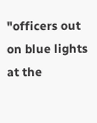"officers out on blue lights at the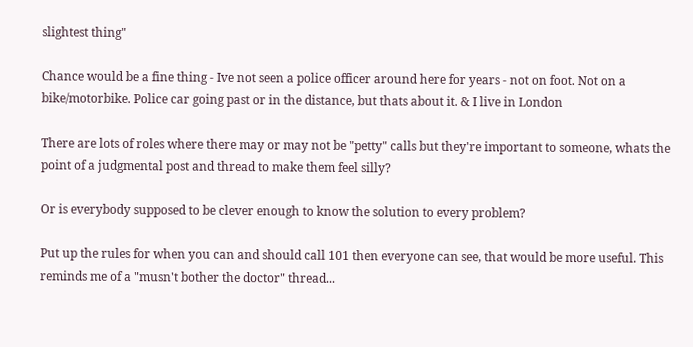slightest thing"

Chance would be a fine thing - Ive not seen a police officer around here for years - not on foot. Not on a bike/motorbike. Police car going past or in the distance, but thats about it. & I live in London

There are lots of roles where there may or may not be "petty" calls but they're important to someone, whats the point of a judgmental post and thread to make them feel silly?

Or is everybody supposed to be clever enough to know the solution to every problem?

Put up the rules for when you can and should call 101 then everyone can see, that would be more useful. This reminds me of a "musn't bother the doctor" thread...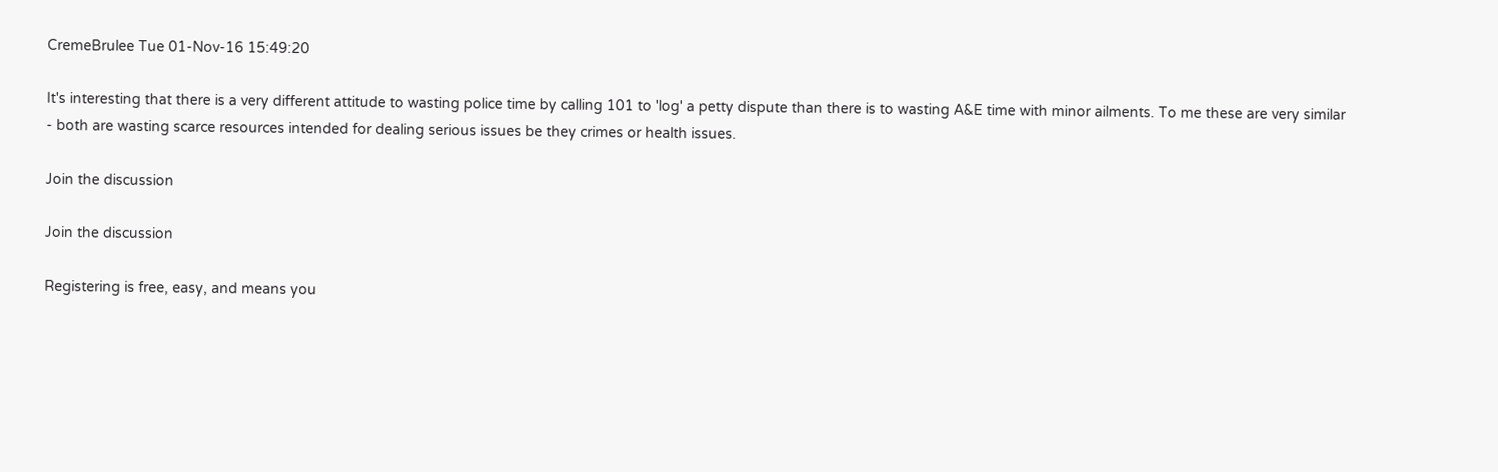CremeBrulee Tue 01-Nov-16 15:49:20

It's interesting that there is a very different attitude to wasting police time by calling 101 to 'log' a petty dispute than there is to wasting A&E time with minor ailments. To me these are very similar - both are wasting scarce resources intended for dealing serious issues be they crimes or health issues.

Join the discussion

Join the discussion

Registering is free, easy, and means you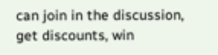can join in the discussion, get discounts, win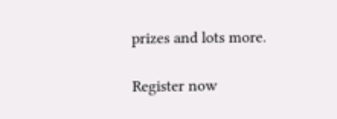prizes and lots more.

Register now